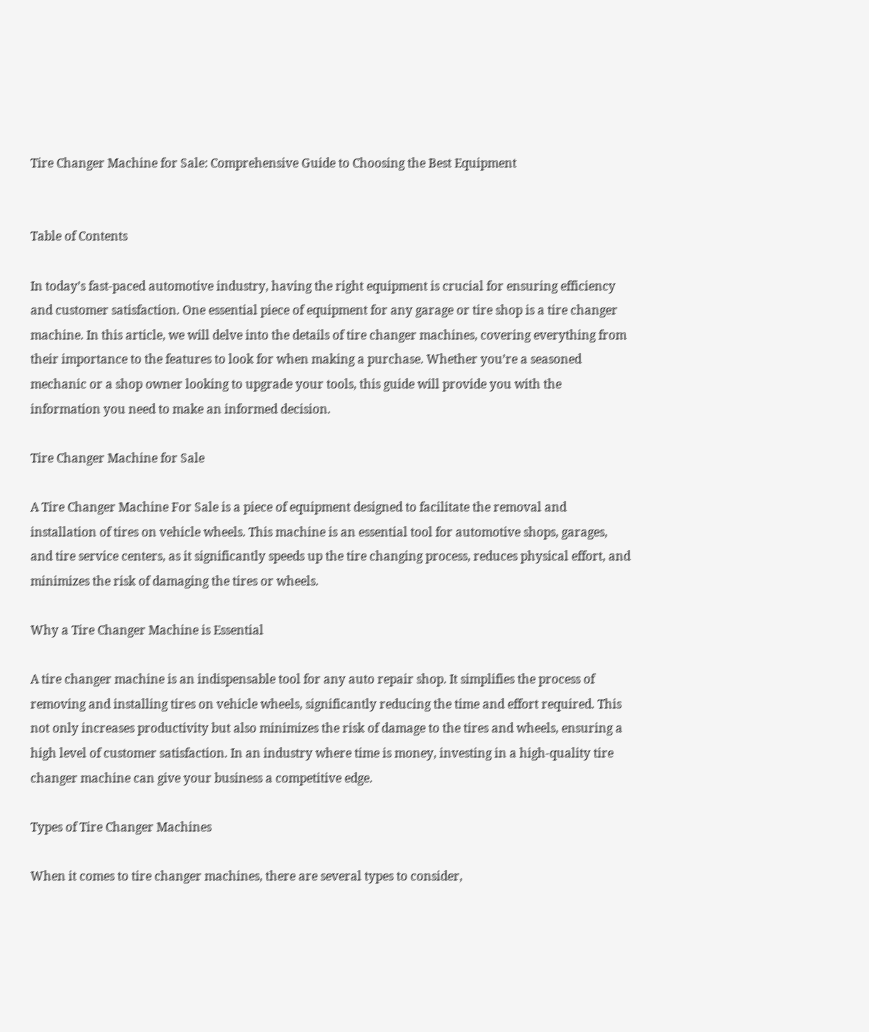Tire Changer Machine for Sale: Comprehensive Guide to Choosing the Best Equipment


Table of Contents

In today’s fast-paced automotive industry, having the right equipment is crucial for ensuring efficiency and customer satisfaction. One essential piece of equipment for any garage or tire shop is a tire changer machine. In this article, we will delve into the details of tire changer machines, covering everything from their importance to the features to look for when making a purchase. Whether you’re a seasoned mechanic or a shop owner looking to upgrade your tools, this guide will provide you with the information you need to make an informed decision.

Tire Changer Machine for Sale

A Tire Changer Machine For Sale is a piece of equipment designed to facilitate the removal and installation of tires on vehicle wheels. This machine is an essential tool for automotive shops, garages, and tire service centers, as it significantly speeds up the tire changing process, reduces physical effort, and minimizes the risk of damaging the tires or wheels.

Why a Tire Changer Machine is Essential

A tire changer machine is an indispensable tool for any auto repair shop. It simplifies the process of removing and installing tires on vehicle wheels, significantly reducing the time and effort required. This not only increases productivity but also minimizes the risk of damage to the tires and wheels, ensuring a high level of customer satisfaction. In an industry where time is money, investing in a high-quality tire changer machine can give your business a competitive edge.

Types of Tire Changer Machines

When it comes to tire changer machines, there are several types to consider,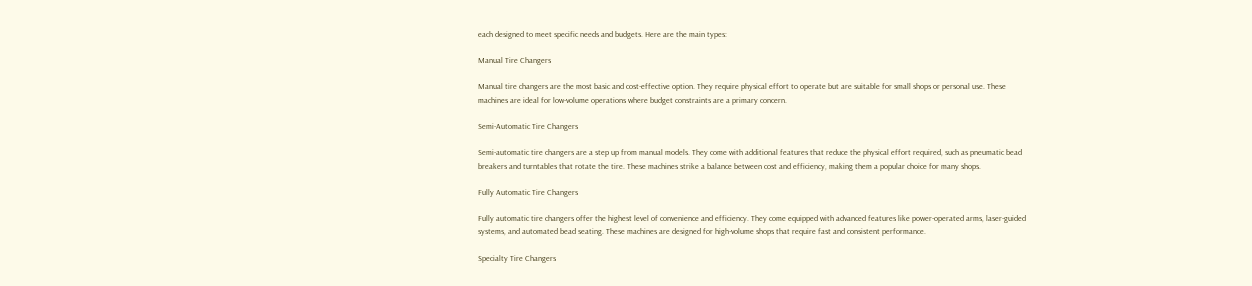each designed to meet specific needs and budgets. Here are the main types:

Manual Tire Changers

Manual tire changers are the most basic and cost-effective option. They require physical effort to operate but are suitable for small shops or personal use. These machines are ideal for low-volume operations where budget constraints are a primary concern.

Semi-Automatic Tire Changers

Semi-automatic tire changers are a step up from manual models. They come with additional features that reduce the physical effort required, such as pneumatic bead breakers and turntables that rotate the tire. These machines strike a balance between cost and efficiency, making them a popular choice for many shops.

Fully Automatic Tire Changers

Fully automatic tire changers offer the highest level of convenience and efficiency. They come equipped with advanced features like power-operated arms, laser-guided systems, and automated bead seating. These machines are designed for high-volume shops that require fast and consistent performance.

Specialty Tire Changers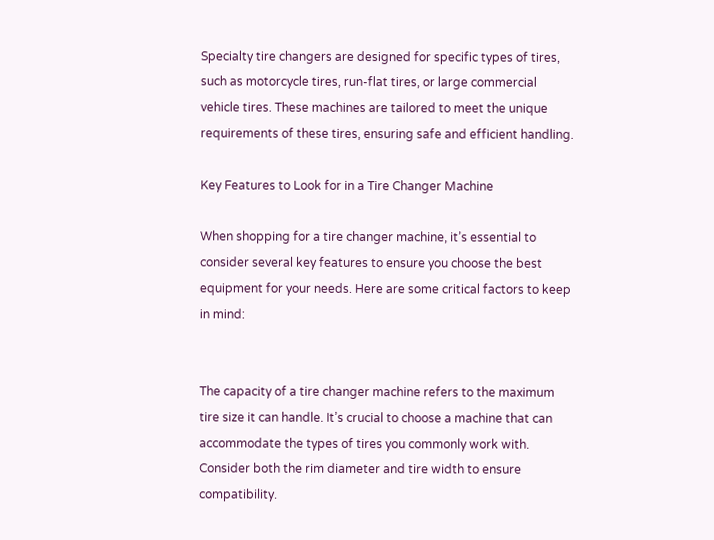Specialty tire changers are designed for specific types of tires, such as motorcycle tires, run-flat tires, or large commercial vehicle tires. These machines are tailored to meet the unique requirements of these tires, ensuring safe and efficient handling.

Key Features to Look for in a Tire Changer Machine

When shopping for a tire changer machine, it’s essential to consider several key features to ensure you choose the best equipment for your needs. Here are some critical factors to keep in mind:


The capacity of a tire changer machine refers to the maximum tire size it can handle. It’s crucial to choose a machine that can accommodate the types of tires you commonly work with. Consider both the rim diameter and tire width to ensure compatibility.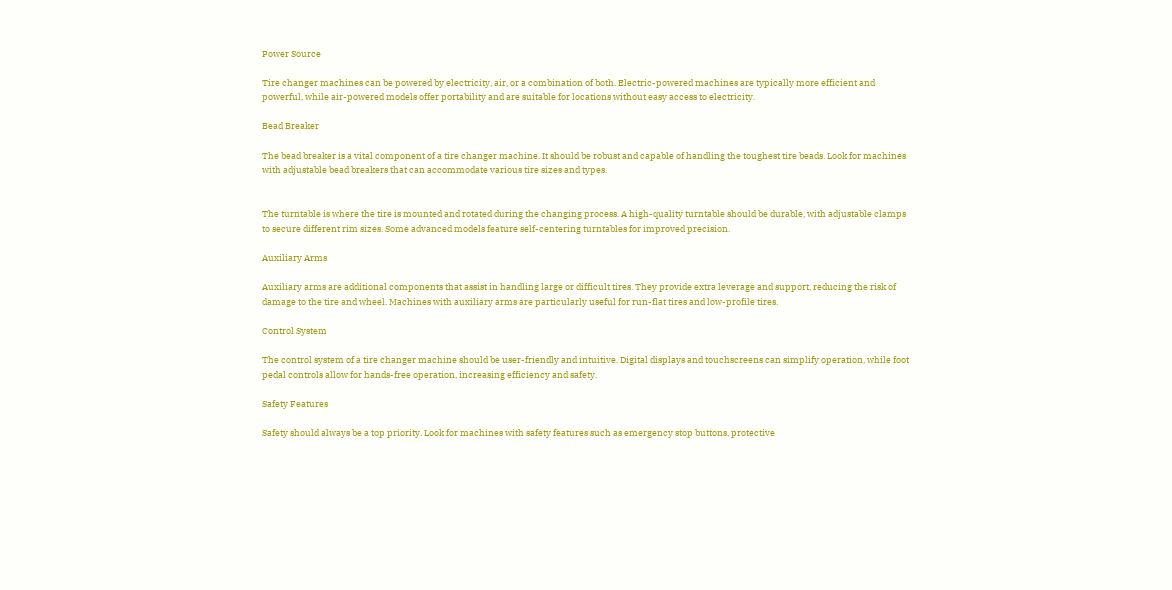Power Source

Tire changer machines can be powered by electricity, air, or a combination of both. Electric-powered machines are typically more efficient and powerful, while air-powered models offer portability and are suitable for locations without easy access to electricity.

Bead Breaker

The bead breaker is a vital component of a tire changer machine. It should be robust and capable of handling the toughest tire beads. Look for machines with adjustable bead breakers that can accommodate various tire sizes and types.


The turntable is where the tire is mounted and rotated during the changing process. A high-quality turntable should be durable, with adjustable clamps to secure different rim sizes. Some advanced models feature self-centering turntables for improved precision.

Auxiliary Arms

Auxiliary arms are additional components that assist in handling large or difficult tires. They provide extra leverage and support, reducing the risk of damage to the tire and wheel. Machines with auxiliary arms are particularly useful for run-flat tires and low-profile tires.

Control System

The control system of a tire changer machine should be user-friendly and intuitive. Digital displays and touchscreens can simplify operation, while foot pedal controls allow for hands-free operation, increasing efficiency and safety.

Safety Features

Safety should always be a top priority. Look for machines with safety features such as emergency stop buttons, protective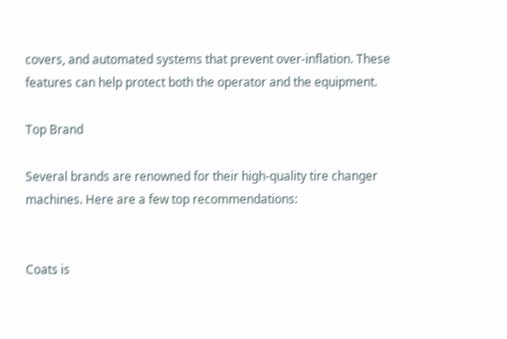covers, and automated systems that prevent over-inflation. These features can help protect both the operator and the equipment.

Top Brand

Several brands are renowned for their high-quality tire changer machines. Here are a few top recommendations:


Coats is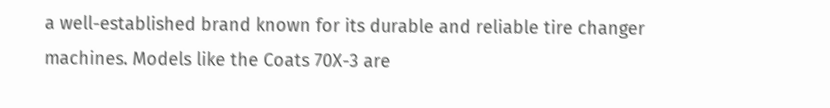a well-established brand known for its durable and reliable tire changer machines. Models like the Coats 70X-3 are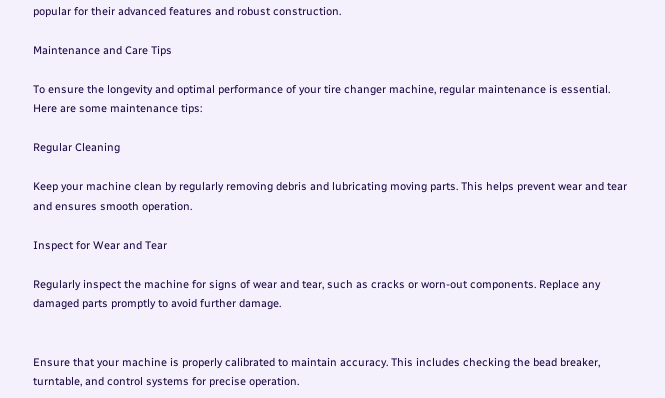popular for their advanced features and robust construction.

Maintenance and Care Tips

To ensure the longevity and optimal performance of your tire changer machine, regular maintenance is essential. Here are some maintenance tips:

Regular Cleaning

Keep your machine clean by regularly removing debris and lubricating moving parts. This helps prevent wear and tear and ensures smooth operation.

Inspect for Wear and Tear

Regularly inspect the machine for signs of wear and tear, such as cracks or worn-out components. Replace any damaged parts promptly to avoid further damage.


Ensure that your machine is properly calibrated to maintain accuracy. This includes checking the bead breaker, turntable, and control systems for precise operation.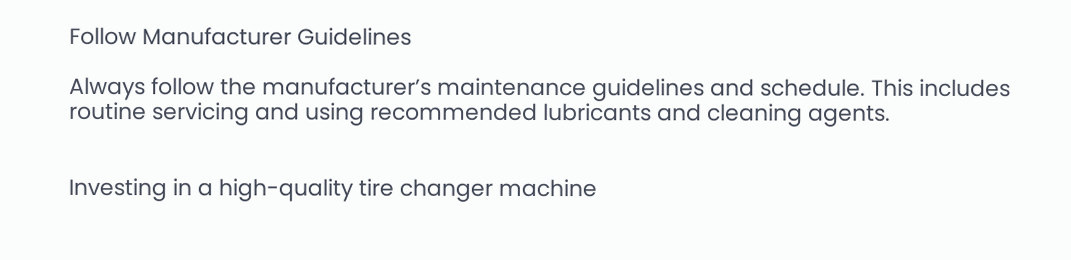Follow Manufacturer Guidelines

Always follow the manufacturer’s maintenance guidelines and schedule. This includes routine servicing and using recommended lubricants and cleaning agents.


Investing in a high-quality tire changer machine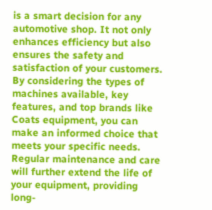is a smart decision for any automotive shop. It not only enhances efficiency but also ensures the safety and satisfaction of your customers. By considering the types of machines available, key features, and top brands like Coats equipment, you can make an informed choice that meets your specific needs. Regular maintenance and care will further extend the life of your equipment, providing long-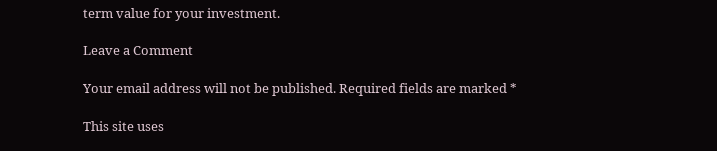term value for your investment.

Leave a Comment

Your email address will not be published. Required fields are marked *

This site uses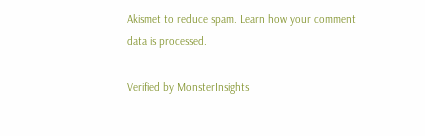Akismet to reduce spam. Learn how your comment data is processed.

Verified by MonsterInsights